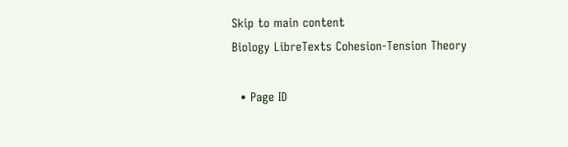Skip to main content
Biology LibreTexts Cohesion-Tension Theory

  • Page ID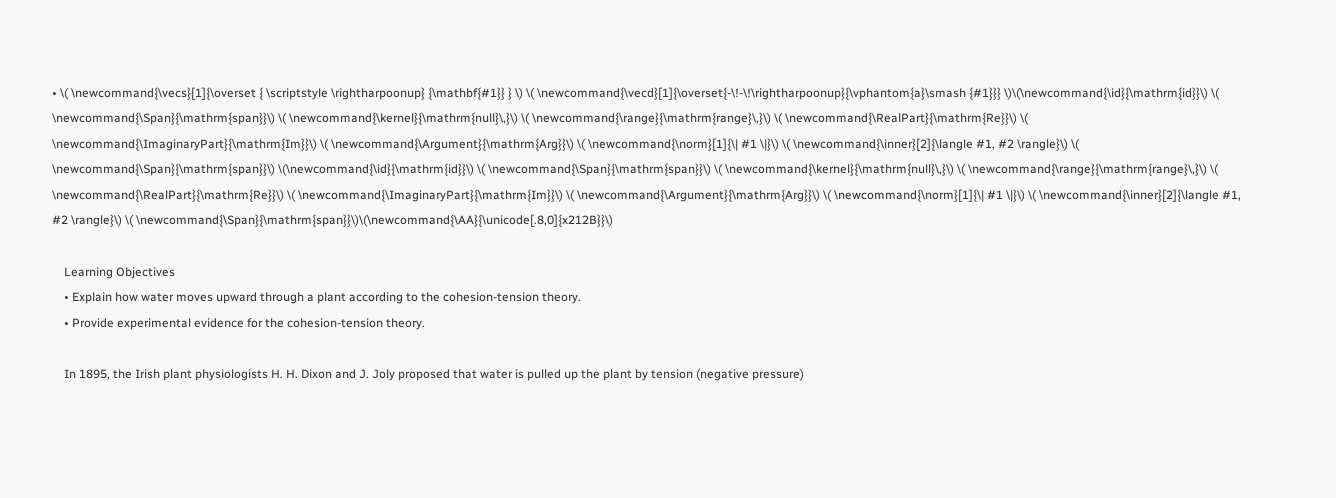• \( \newcommand{\vecs}[1]{\overset { \scriptstyle \rightharpoonup} {\mathbf{#1}} } \) \( \newcommand{\vecd}[1]{\overset{-\!-\!\rightharpoonup}{\vphantom{a}\smash {#1}}} \)\(\newcommand{\id}{\mathrm{id}}\) \( \newcommand{\Span}{\mathrm{span}}\) \( \newcommand{\kernel}{\mathrm{null}\,}\) \( \newcommand{\range}{\mathrm{range}\,}\) \( \newcommand{\RealPart}{\mathrm{Re}}\) \( \newcommand{\ImaginaryPart}{\mathrm{Im}}\) \( \newcommand{\Argument}{\mathrm{Arg}}\) \( \newcommand{\norm}[1]{\| #1 \|}\) \( \newcommand{\inner}[2]{\langle #1, #2 \rangle}\) \( \newcommand{\Span}{\mathrm{span}}\) \(\newcommand{\id}{\mathrm{id}}\) \( \newcommand{\Span}{\mathrm{span}}\) \( \newcommand{\kernel}{\mathrm{null}\,}\) \( \newcommand{\range}{\mathrm{range}\,}\) \( \newcommand{\RealPart}{\mathrm{Re}}\) \( \newcommand{\ImaginaryPart}{\mathrm{Im}}\) \( \newcommand{\Argument}{\mathrm{Arg}}\) \( \newcommand{\norm}[1]{\| #1 \|}\) \( \newcommand{\inner}[2]{\langle #1, #2 \rangle}\) \( \newcommand{\Span}{\mathrm{span}}\)\(\newcommand{\AA}{\unicode[.8,0]{x212B}}\)

    Learning Objectives
    • Explain how water moves upward through a plant according to the cohesion-tension theory.
    • Provide experimental evidence for the cohesion-tension theory.

    In 1895, the Irish plant physiologists H. H. Dixon and J. Joly proposed that water is pulled up the plant by tension (negative pressure)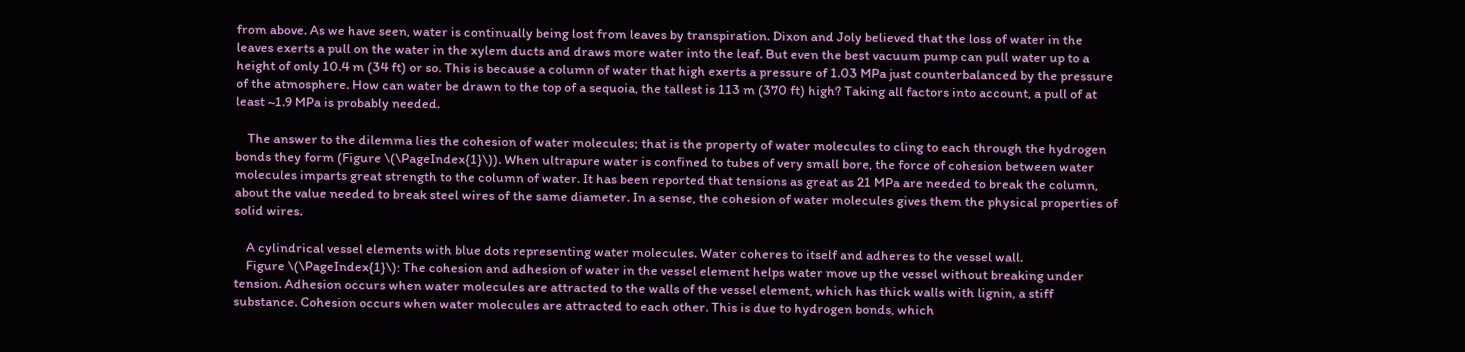from above. As we have seen, water is continually being lost from leaves by transpiration. Dixon and Joly believed that the loss of water in the leaves exerts a pull on the water in the xylem ducts and draws more water into the leaf. But even the best vacuum pump can pull water up to a height of only 10.4 m (34 ft) or so. This is because a column of water that high exerts a pressure of 1.03 MPa just counterbalanced by the pressure of the atmosphere. How can water be drawn to the top of a sequoia, the tallest is 113 m (370 ft) high? Taking all factors into account, a pull of at least ~1.9 MPa is probably needed.

    The answer to the dilemma lies the cohesion of water molecules; that is the property of water molecules to cling to each through the hydrogen bonds they form (Figure \(\PageIndex{1}\)). When ultrapure water is confined to tubes of very small bore, the force of cohesion between water molecules imparts great strength to the column of water. It has been reported that tensions as great as 21 MPa are needed to break the column, about the value needed to break steel wires of the same diameter. In a sense, the cohesion of water molecules gives them the physical properties of solid wires.

    A cylindrical vessel elements with blue dots representing water molecules. Water coheres to itself and adheres to the vessel wall.
    Figure \(\PageIndex{1}\): The cohesion and adhesion of water in the vessel element helps water move up the vessel without breaking under tension. Adhesion occurs when water molecules are attracted to the walls of the vessel element, which has thick walls with lignin, a stiff substance. Cohesion occurs when water molecules are attracted to each other. This is due to hydrogen bonds, which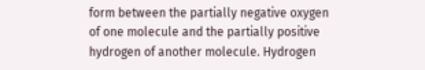form between the partially negative oxygen of one molecule and the partially positive hydrogen of another molecule. Hydrogen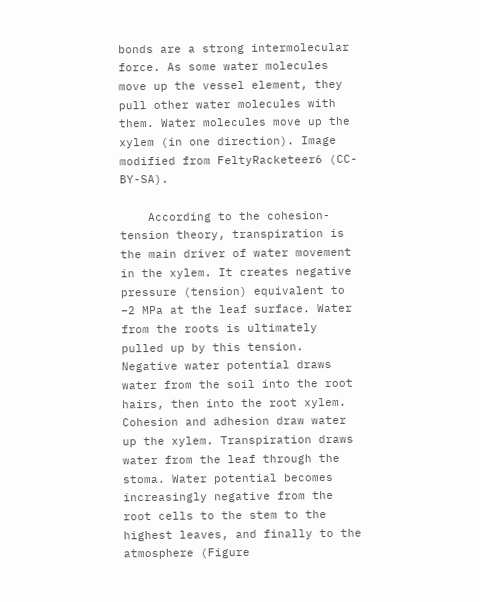bonds are a strong intermolecular force. As some water molecules move up the vessel element, they pull other water molecules with them. Water molecules move up the xylem (in one direction). Image modified from FeltyRacketeer6 (CC-BY-SA).

    According to the cohesion-tension theory, transpiration is the main driver of water movement in the xylem. It creates negative pressure (tension) equivalent to –2 MPa at the leaf surface. Water from the roots is ultimately pulled up by this tension. Negative water potential draws water from the soil into the root hairs, then into the root xylem. Cohesion and adhesion draw water up the xylem. Transpiration draws water from the leaf through the stoma. Water potential becomes increasingly negative from the root cells to the stem to the highest leaves, and finally to the atmosphere (Figure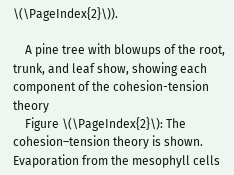\(\PageIndex{2}\)).

    A pine tree with blowups of the root, trunk, and leaf show, showing each component of the cohesion-tension theory
    Figure \(\PageIndex{2}\): The cohesion–tension theory is shown. Evaporation from the mesophyll cells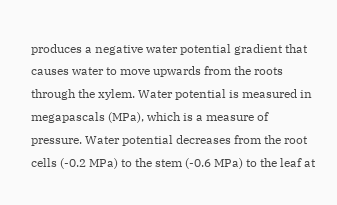produces a negative water potential gradient that causes water to move upwards from the roots through the xylem. Water potential is measured in megapascals (MPa), which is a measure of pressure. Water potential decreases from the root cells (-0.2 MPa) to the stem (-0.6 MPa) to the leaf at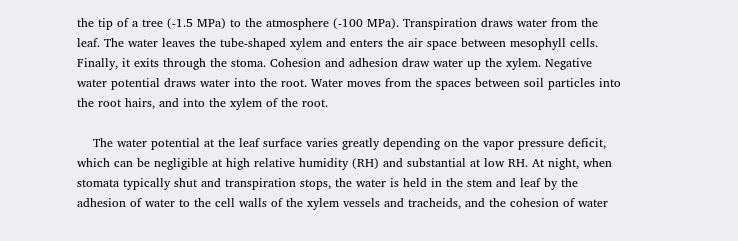the tip of a tree (-1.5 MPa) to the atmosphere (-100 MPa). Transpiration draws water from the leaf. The water leaves the tube-shaped xylem and enters the air space between mesophyll cells. Finally, it exits through the stoma. Cohesion and adhesion draw water up the xylem. Negative water potential draws water into the root. Water moves from the spaces between soil particles into the root hairs, and into the xylem of the root.

    The water potential at the leaf surface varies greatly depending on the vapor pressure deficit, which can be negligible at high relative humidity (RH) and substantial at low RH. At night, when stomata typically shut and transpiration stops, the water is held in the stem and leaf by the adhesion of water to the cell walls of the xylem vessels and tracheids, and the cohesion of water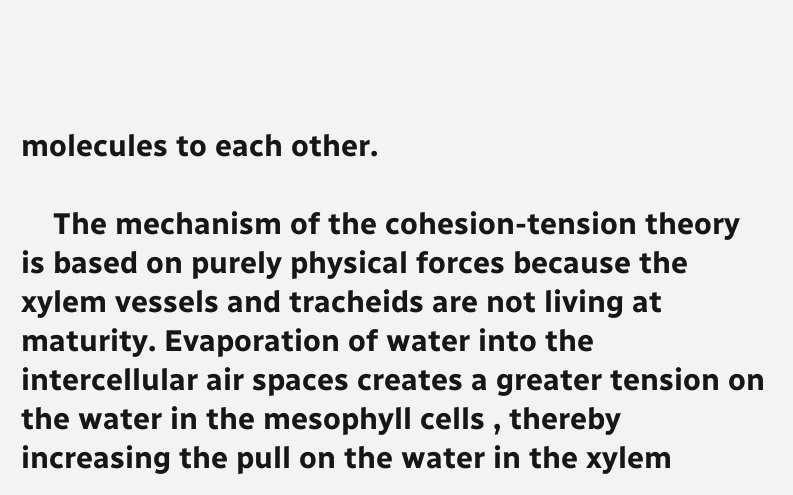molecules to each other.

    The mechanism of the cohesion-tension theory is based on purely physical forces because the xylem vessels and tracheids are not living at maturity. Evaporation of water into the intercellular air spaces creates a greater tension on the water in the mesophyll cells , thereby increasing the pull on the water in the xylem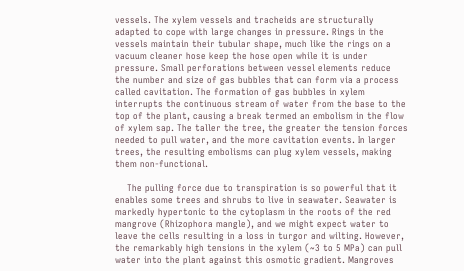vessels. The xylem vessels and tracheids are structurally adapted to cope with large changes in pressure. Rings in the vessels maintain their tubular shape, much like the rings on a vacuum cleaner hose keep the hose open while it is under pressure. Small perforations between vessel elements reduce the number and size of gas bubbles that can form via a process called cavitation. The formation of gas bubbles in xylem interrupts the continuous stream of water from the base to the top of the plant, causing a break termed an embolism in the flow of xylem sap. The taller the tree, the greater the tension forces needed to pull water, and the more cavitation events. In larger trees, the resulting embolisms can plug xylem vessels, making them non-functional.

    The pulling force due to transpiration is so powerful that it enables some trees and shrubs to live in seawater. Seawater is markedly hypertonic to the cytoplasm in the roots of the red mangrove (Rhizophora mangle), and we might expect water to leave the cells resulting in a loss in turgor and wilting. However, the remarkably high tensions in the xylem (~3 to 5 MPa) can pull water into the plant against this osmotic gradient. Mangroves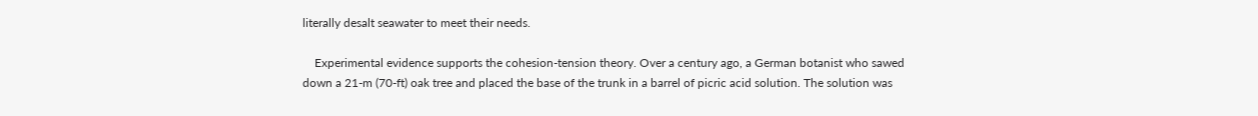literally desalt seawater to meet their needs.

    Experimental evidence supports the cohesion-tension theory. Over a century ago, a German botanist who sawed down a 21-m (70-ft) oak tree and placed the base of the trunk in a barrel of picric acid solution. The solution was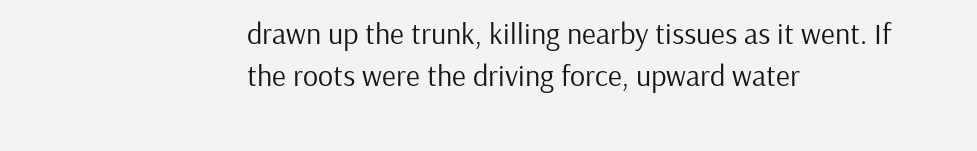drawn up the trunk, killing nearby tissues as it went. If the roots were the driving force, upward water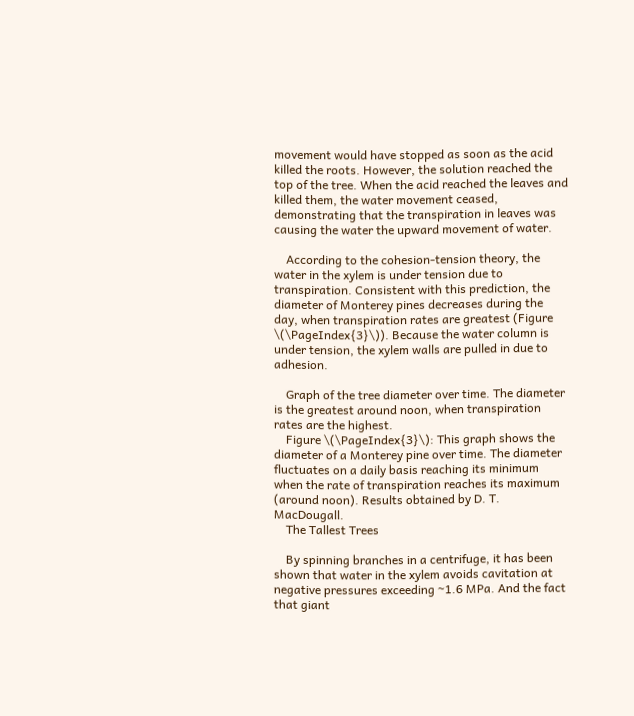movement would have stopped as soon as the acid killed the roots. However, the solution reached the top of the tree. When the acid reached the leaves and killed them, the water movement ceased, demonstrating that the transpiration in leaves was causing the water the upward movement of water.

    According to the cohesion-tension theory, the water in the xylem is under tension due to transpiration. Consistent with this prediction, the diameter of Monterey pines decreases during the day, when transpiration rates are greatest (Figure \(\PageIndex{3}\)). Because the water column is under tension, the xylem walls are pulled in due to adhesion.

    Graph of the tree diameter over time. The diameter is the greatest around noon, when transpiration rates are the highest.
    Figure \(\PageIndex{3}\): This graph shows the diameter of a Monterey pine over time. The diameter fluctuates on a daily basis reaching its minimum when the rate of transpiration reaches its maximum (around noon). Results obtained by D. T. MacDougall.
    The Tallest Trees

    By spinning branches in a centrifuge, it has been shown that water in the xylem avoids cavitation at negative pressures exceeding ~1.6 MPa. And the fact that giant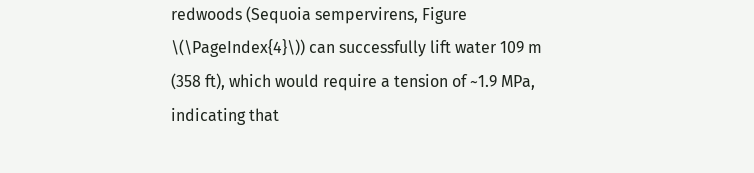redwoods (Sequoia sempervirens, Figure \(\PageIndex{4}\)) can successfully lift water 109 m (358 ft), which would require a tension of ~1.9 MPa, indicating that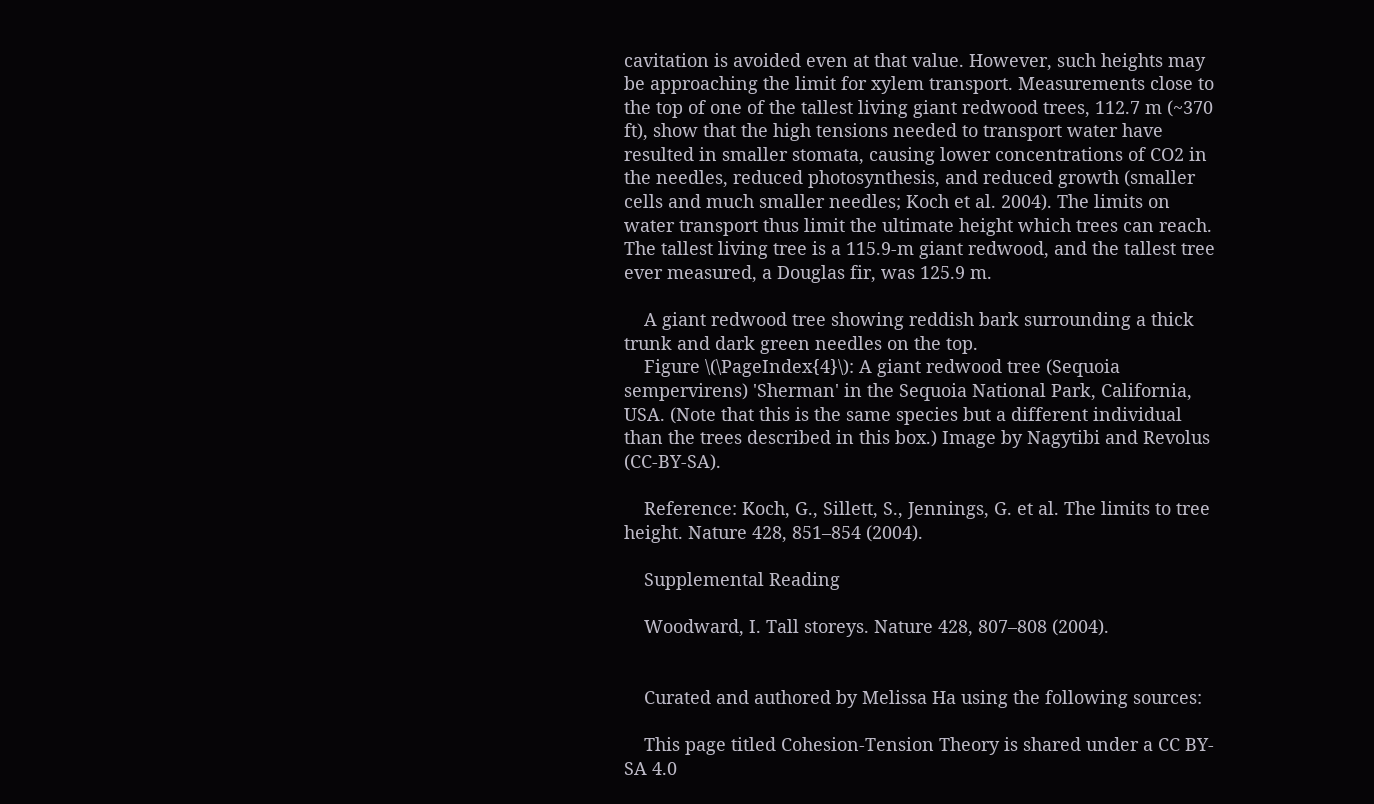cavitation is avoided even at that value. However, such heights may be approaching the limit for xylem transport. Measurements close to the top of one of the tallest living giant redwood trees, 112.7 m (~370 ft), show that the high tensions needed to transport water have resulted in smaller stomata, causing lower concentrations of CO2 in the needles, reduced photosynthesis, and reduced growth (smaller cells and much smaller needles; Koch et al. 2004). The limits on water transport thus limit the ultimate height which trees can reach. The tallest living tree is a 115.9-m giant redwood, and the tallest tree ever measured, a Douglas fir, was 125.9 m.

    A giant redwood tree showing reddish bark surrounding a thick trunk and dark green needles on the top.
    Figure \(\PageIndex{4}\): A giant redwood tree (Sequoia sempervirens) 'Sherman' in the Sequoia National Park, California, USA. (Note that this is the same species but a different individual than the trees described in this box.) Image by Nagytibi and Revolus (CC-BY-SA).

    Reference: Koch, G., Sillett, S., Jennings, G. et al. The limits to tree height. Nature 428, 851–854 (2004).

    Supplemental Reading

    Woodward, I. Tall storeys. Nature 428, 807–808 (2004).


    Curated and authored by Melissa Ha using the following sources:

    This page titled Cohesion-Tension Theory is shared under a CC BY-SA 4.0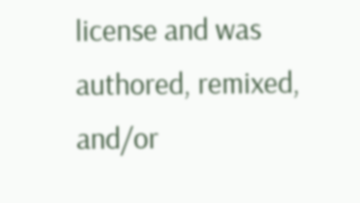license and was authored, remixed, and/or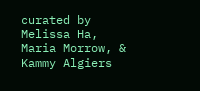curated by Melissa Ha, Maria Morrow, & Kammy Algiers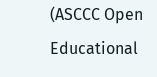(ASCCC Open Educational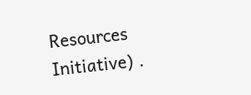Resources Initiative) .